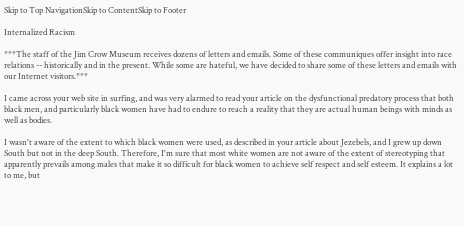Skip to Top NavigationSkip to ContentSkip to Footer

Internalized Racism

***The staff of the Jim Crow Museum receives dozens of letters and emails. Some of these communiques offer insight into race relations -- historically and in the present. While some are hateful, we have decided to share some of these letters and emails with our Internet visitors.***

I came across your web site in surfing, and was very alarmed to read your article on the dysfunctional predatory process that both black men, and particularly black women have had to endure to reach a reality that they are actual human beings with minds as well as bodies.

I wasn't aware of the extent to which black women were used, as described in your article about Jezebels, and I grew up down South but not in the deep South. Therefore, I'm sure that most white women are not aware of the extent of stereotyping that apparently prevails among males that make it so difficult for black women to achieve self respect and self esteem. It explains a lot to me, but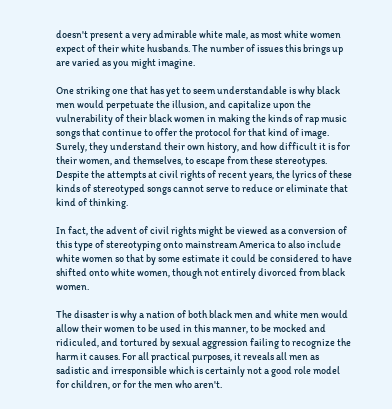doesn't present a very admirable white male, as most white women expect of their white husbands. The number of issues this brings up are varied as you might imagine.

One striking one that has yet to seem understandable is why black men would perpetuate the illusion, and capitalize upon the vulnerability of their black women in making the kinds of rap music songs that continue to offer the protocol for that kind of image. Surely, they understand their own history, and how difficult it is for their women, and themselves, to escape from these stereotypes. Despite the attempts at civil rights of recent years, the lyrics of these kinds of stereotyped songs cannot serve to reduce or eliminate that kind of thinking.

In fact, the advent of civil rights might be viewed as a conversion of this type of stereotyping onto mainstream America to also include white women so that by some estimate it could be considered to have shifted onto white women, though not entirely divorced from black women.

The disaster is why a nation of both black men and white men would allow their women to be used in this manner, to be mocked and ridiculed, and tortured by sexual aggression failing to recognize the harm it causes. For all practical purposes, it reveals all men as sadistic and irresponsible which is certainly not a good role model for children, or for the men who aren't.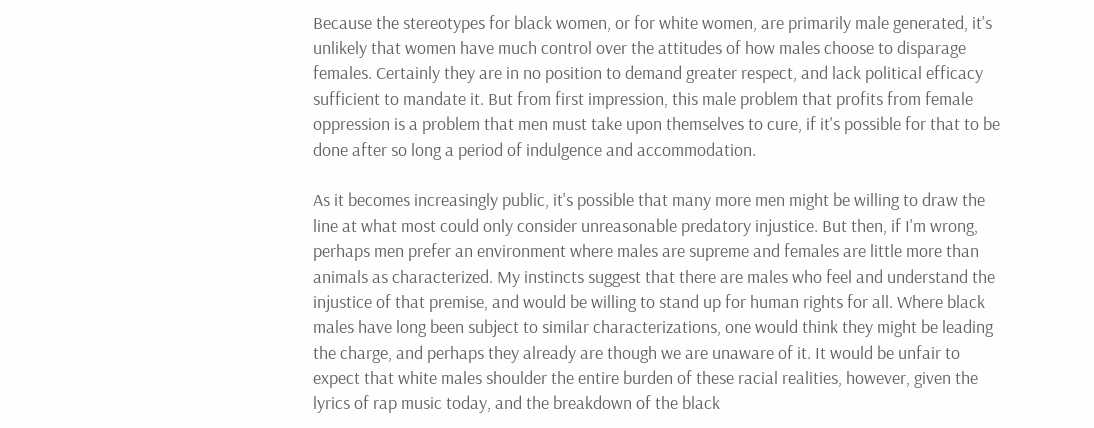Because the stereotypes for black women, or for white women, are primarily male generated, it's unlikely that women have much control over the attitudes of how males choose to disparage females. Certainly they are in no position to demand greater respect, and lack political efficacy sufficient to mandate it. But from first impression, this male problem that profits from female oppression is a problem that men must take upon themselves to cure, if it's possible for that to be done after so long a period of indulgence and accommodation.

As it becomes increasingly public, it's possible that many more men might be willing to draw the line at what most could only consider unreasonable predatory injustice. But then, if I'm wrong, perhaps men prefer an environment where males are supreme and females are little more than animals as characterized. My instincts suggest that there are males who feel and understand the injustice of that premise, and would be willing to stand up for human rights for all. Where black males have long been subject to similar characterizations, one would think they might be leading the charge, and perhaps they already are though we are unaware of it. It would be unfair to expect that white males shoulder the entire burden of these racial realities, however, given the lyrics of rap music today, and the breakdown of the black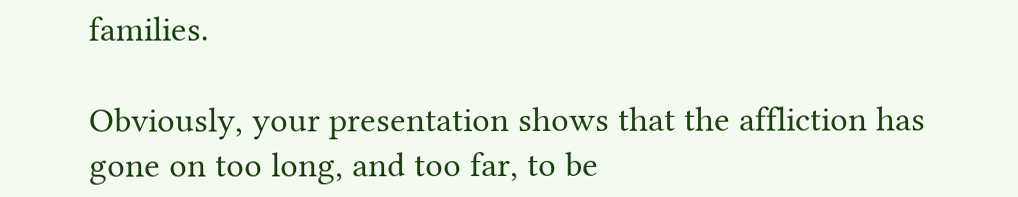families.

Obviously, your presentation shows that the affliction has gone on too long, and too far, to be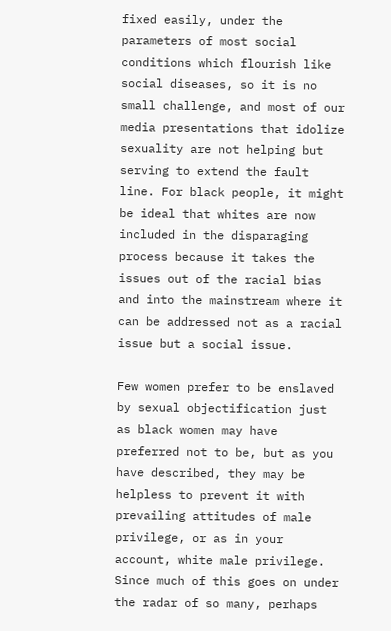fixed easily, under the parameters of most social conditions which flourish like social diseases, so it is no small challenge, and most of our media presentations that idolize sexuality are not helping but serving to extend the fault line. For black people, it might be ideal that whites are now included in the disparaging process because it takes the issues out of the racial bias and into the mainstream where it can be addressed not as a racial issue but a social issue.

Few women prefer to be enslaved by sexual objectification just as black women may have preferred not to be, but as you have described, they may be helpless to prevent it with prevailing attitudes of male privilege, or as in your account, white male privilege. Since much of this goes on under the radar of so many, perhaps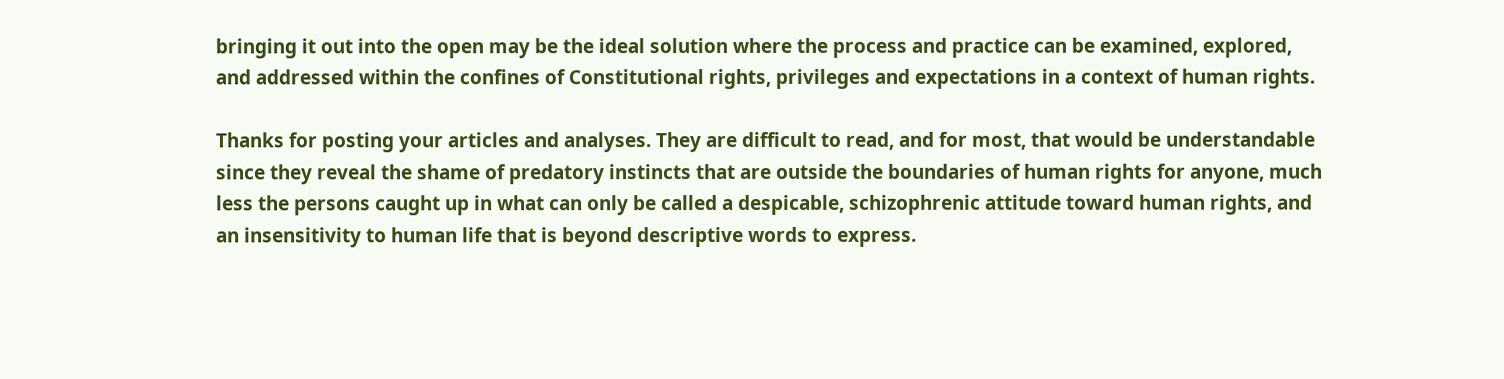bringing it out into the open may be the ideal solution where the process and practice can be examined, explored, and addressed within the confines of Constitutional rights, privileges and expectations in a context of human rights.

Thanks for posting your articles and analyses. They are difficult to read, and for most, that would be understandable since they reveal the shame of predatory instincts that are outside the boundaries of human rights for anyone, much less the persons caught up in what can only be called a despicable, schizophrenic attitude toward human rights, and an insensitivity to human life that is beyond descriptive words to express.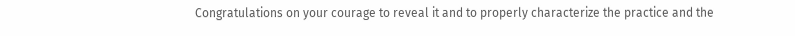Congratulations on your courage to reveal it and to properly characterize the practice and the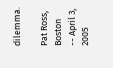dilemma.

Pat Ross, Boston
-- April 3, 2005